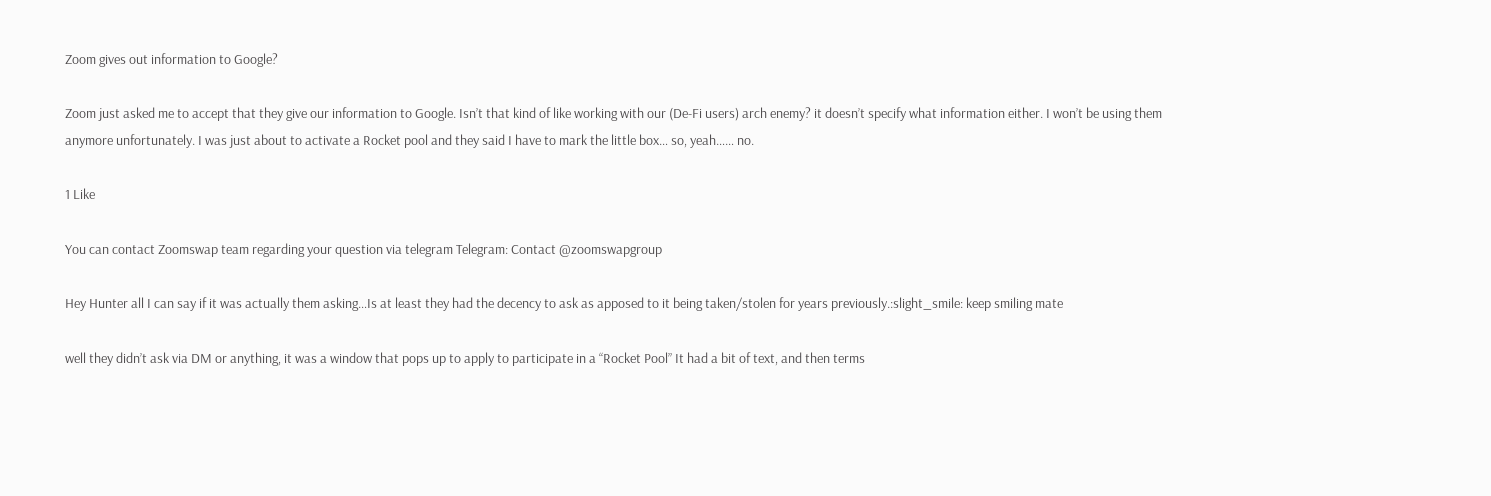Zoom gives out information to Google?

Zoom just asked me to accept that they give our information to Google. Isn’t that kind of like working with our (De-Fi users) arch enemy? it doesn’t specify what information either. I won’t be using them anymore unfortunately. I was just about to activate a Rocket pool and they said I have to mark the little box… so, yeah…… no.

1 Like

You can contact Zoomswap team regarding your question via telegram Telegram: Contact @zoomswapgroup

Hey Hunter all I can say if it was actually them asking…Is at least they had the decency to ask as apposed to it being taken/stolen for years previously.:slight_smile: keep smiling mate

well they didn’t ask via DM or anything, it was a window that pops up to apply to participate in a “Rocket Pool” It had a bit of text, and then terms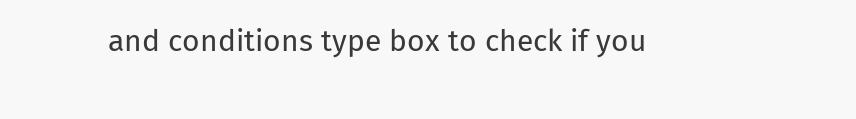and conditions type box to check if you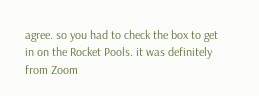agree. so you had to check the box to get in on the Rocket Pools. it was definitely from Zoom